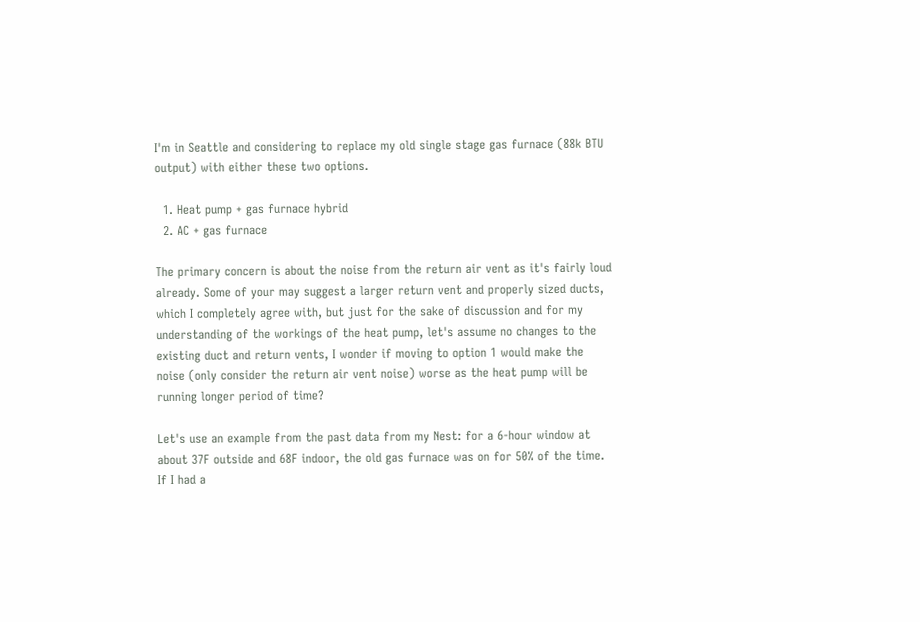I'm in Seattle and considering to replace my old single stage gas furnace (88k BTU output) with either these two options.

  1. Heat pump + gas furnace hybrid
  2. AC + gas furnace

The primary concern is about the noise from the return air vent as it's fairly loud already. Some of your may suggest a larger return vent and properly sized ducts, which I completely agree with, but just for the sake of discussion and for my understanding of the workings of the heat pump, let's assume no changes to the existing duct and return vents, I wonder if moving to option 1 would make the noise (only consider the return air vent noise) worse as the heat pump will be running longer period of time?

Let's use an example from the past data from my Nest: for a 6-hour window at about 37F outside and 68F indoor, the old gas furnace was on for 50% of the time. If I had a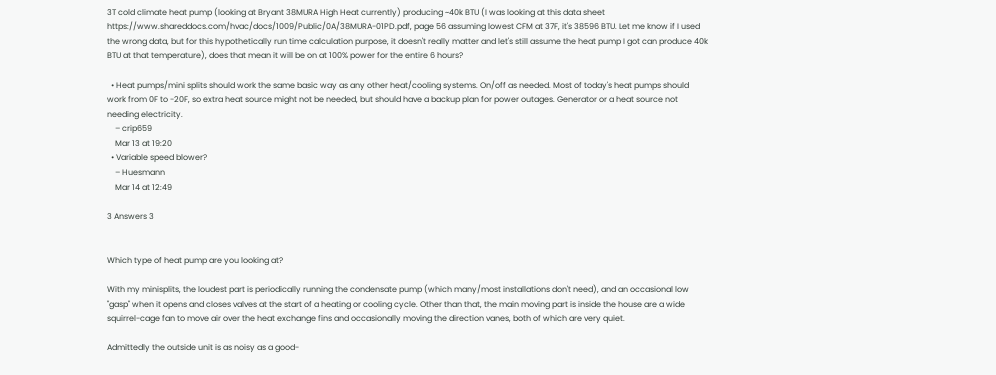3T cold climate heat pump (looking at Bryant 38MURA High Heat currently) producing ~40k BTU (I was looking at this data sheet https://www.shareddocs.com/hvac/docs/1009/Public/0A/38MURA-01PD.pdf, page 56 assuming lowest CFM at 37F, it's 38596 BTU. Let me know if I used the wrong data, but for this hypothetically run time calculation purpose, it doesn't really matter and let's still assume the heat pump I got can produce 40k BTU at that temperature), does that mean it will be on at 100% power for the entire 6 hours?

  • Heat pumps/mini splits should work the same basic way as any other heat/cooling systems. On/off as needed. Most of today's heat pumps should work from 0F to -20F, so extra heat source might not be needed, but should have a backup plan for power outages. Generator or a heat source not needing electricity.
    – crip659
    Mar 13 at 19:20
  • Variable speed blower?
    – Huesmann
    Mar 14 at 12:49

3 Answers 3


Which type of heat pump are you looking at?

With my minisplits, the loudest part is periodically running the condensate pump (which many/most installations don't need), and an occasional low "gasp" when it opens and closes valves at the start of a heating or cooling cycle. Other than that, the main moving part is inside the house are a wide squirrel-cage fan to move air over the heat exchange fins and occasionally moving the direction vanes, both of which are very quiet.

Admittedly the outside unit is as noisy as a good-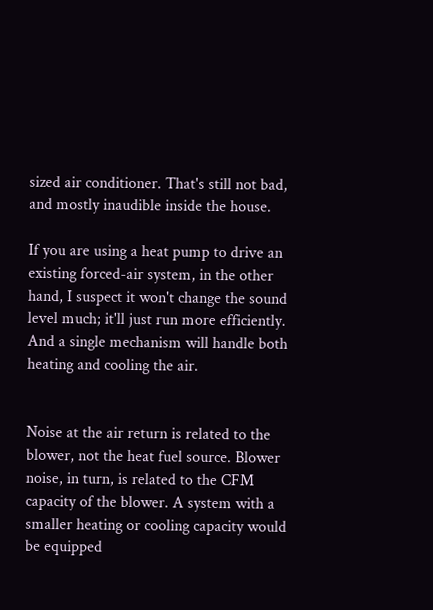sized air conditioner. That's still not bad, and mostly inaudible inside the house.

If you are using a heat pump to drive an existing forced-air system, in the other hand, I suspect it won't change the sound level much; it'll just run more efficiently. And a single mechanism will handle both heating and cooling the air.


Noise at the air return is related to the blower, not the heat fuel source. Blower noise, in turn, is related to the CFM capacity of the blower. A system with a smaller heating or cooling capacity would be equipped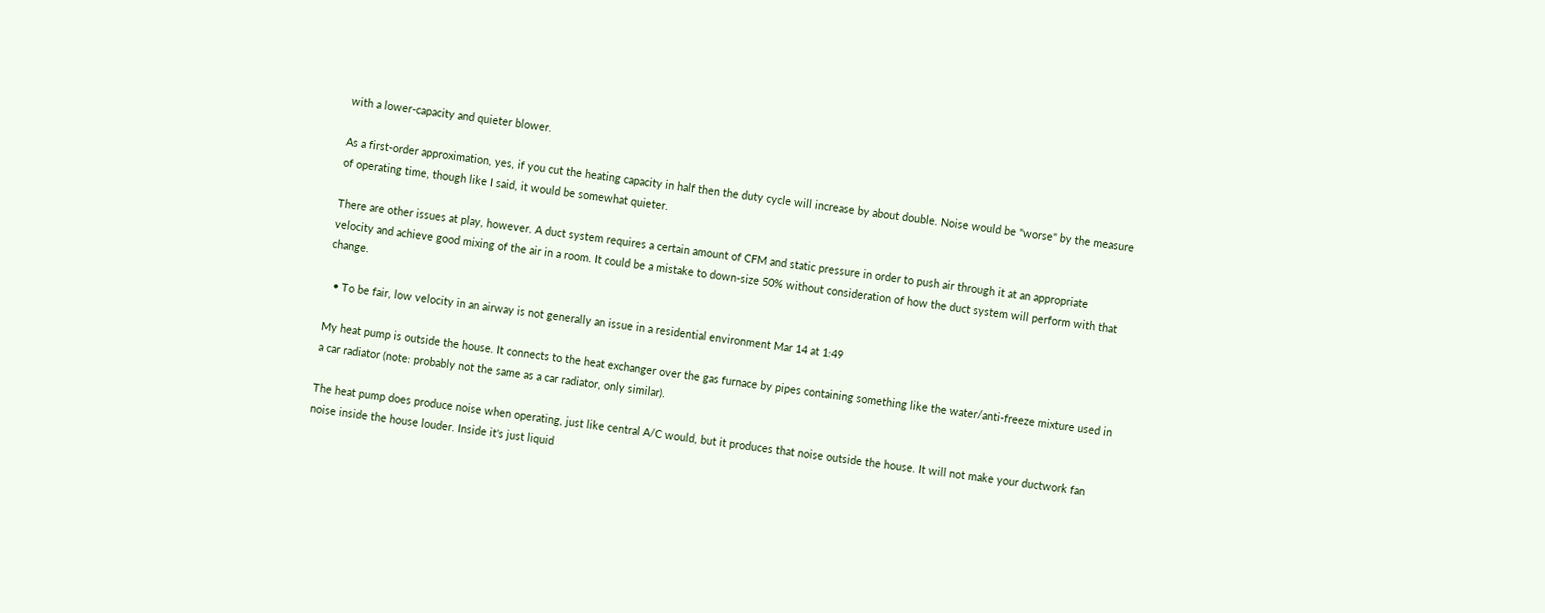with a lower-capacity and quieter blower.

As a first-order approximation, yes, if you cut the heating capacity in half then the duty cycle will increase by about double. Noise would be "worse" by the measure of operating time, though like I said, it would be somewhat quieter.

There are other issues at play, however. A duct system requires a certain amount of CFM and static pressure in order to push air through it at an appropriate velocity and achieve good mixing of the air in a room. It could be a mistake to down-size 50% without consideration of how the duct system will perform with that change.

  • To be fair, low velocity in an airway is not generally an issue in a residential environment Mar 14 at 1:49

My heat pump is outside the house. It connects to the heat exchanger over the gas furnace by pipes containing something like the water/anti-freeze mixture used in a car radiator (note: probably not the same as a car radiator, only similar).

The heat pump does produce noise when operating, just like central A/C would, but it produces that noise outside the house. It will not make your ductwork fan noise inside the house louder. Inside it's just liquid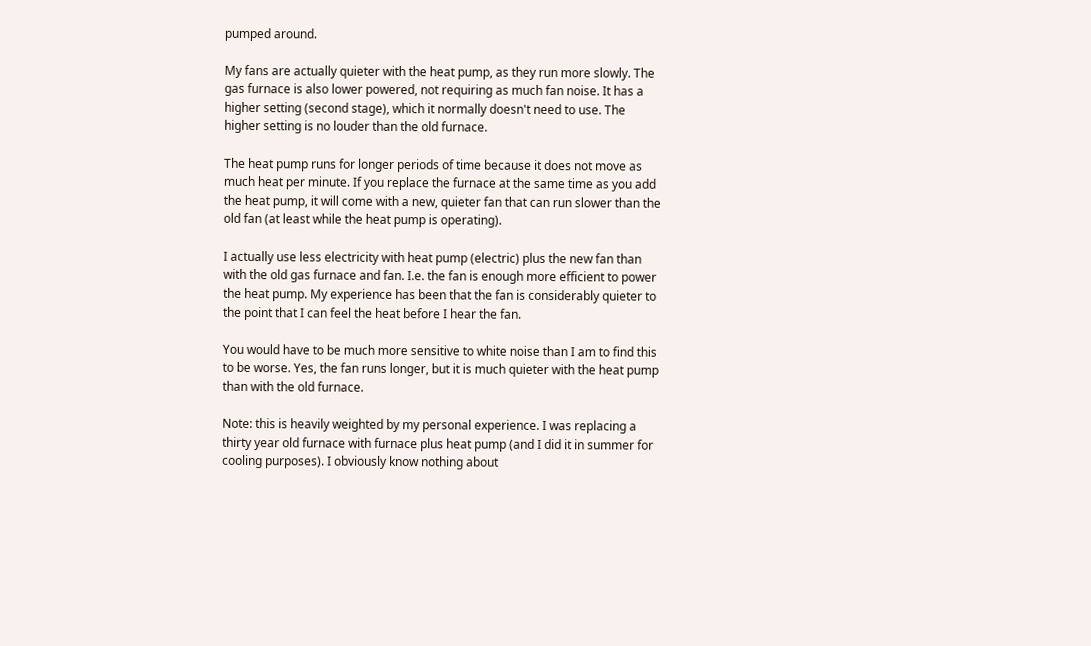pumped around.

My fans are actually quieter with the heat pump, as they run more slowly. The gas furnace is also lower powered, not requiring as much fan noise. It has a higher setting (second stage), which it normally doesn't need to use. The higher setting is no louder than the old furnace.

The heat pump runs for longer periods of time because it does not move as much heat per minute. If you replace the furnace at the same time as you add the heat pump, it will come with a new, quieter fan that can run slower than the old fan (at least while the heat pump is operating).

I actually use less electricity with heat pump (electric) plus the new fan than with the old gas furnace and fan. I.e. the fan is enough more efficient to power the heat pump. My experience has been that the fan is considerably quieter to the point that I can feel the heat before I hear the fan.

You would have to be much more sensitive to white noise than I am to find this to be worse. Yes, the fan runs longer, but it is much quieter with the heat pump than with the old furnace.

Note: this is heavily weighted by my personal experience. I was replacing a thirty year old furnace with furnace plus heat pump (and I did it in summer for cooling purposes). I obviously know nothing about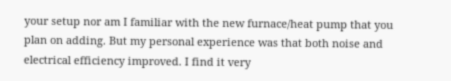your setup nor am I familiar with the new furnace/heat pump that you plan on adding. But my personal experience was that both noise and electrical efficiency improved. I find it very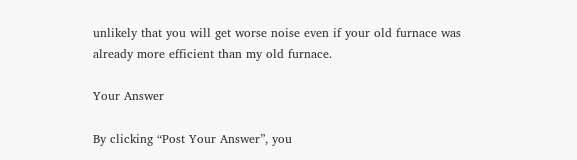unlikely that you will get worse noise even if your old furnace was already more efficient than my old furnace.

Your Answer

By clicking “Post Your Answer”, you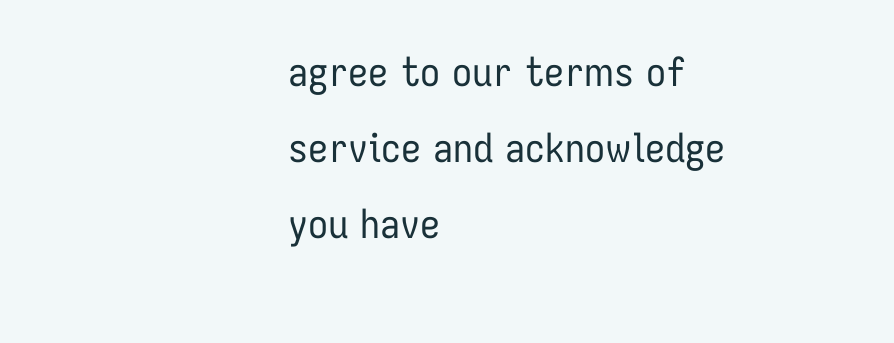agree to our terms of service and acknowledge you have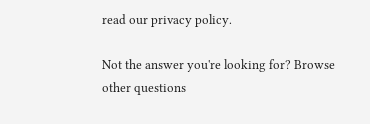read our privacy policy.

Not the answer you're looking for? Browse other questions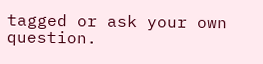tagged or ask your own question.